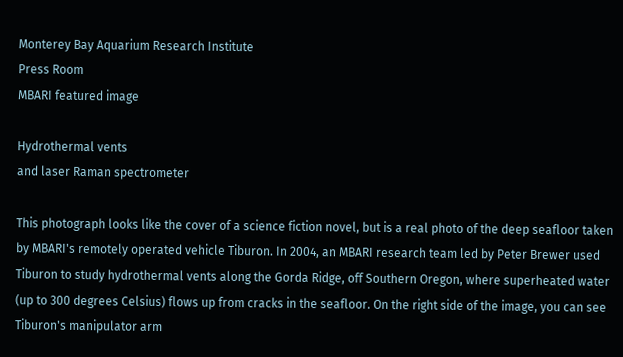Monterey Bay Aquarium Research Institute
Press Room
MBARI featured image

Hydrothermal vents
and laser Raman spectrometer

This photograph looks like the cover of a science fiction novel, but is a real photo of the deep seafloor taken by MBARI's remotely operated vehicle Tiburon. In 2004, an MBARI research team led by Peter Brewer used Tiburon to study hydrothermal vents along the Gorda Ridge, off Southern Oregon, where superheated water (up to 300 degrees Celsius) flows up from cracks in the seafloor. On the right side of the image, you can see Tiburon's manipulator arm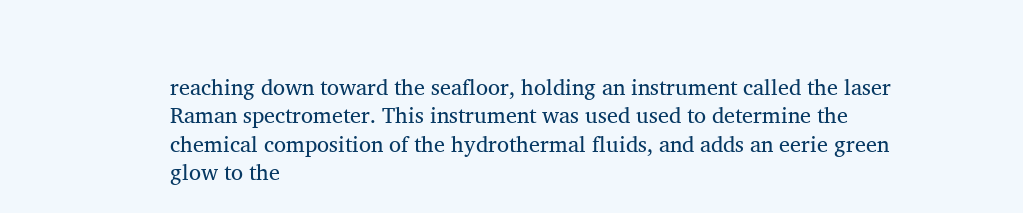reaching down toward the seafloor, holding an instrument called the laser Raman spectrometer. This instrument was used used to determine the chemical composition of the hydrothermal fluids, and adds an eerie green glow to the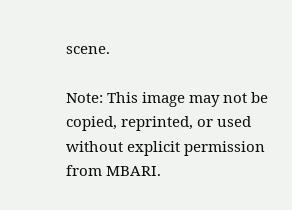scene.

Note: This image may not be copied, reprinted, or used without explicit permission from MBARI.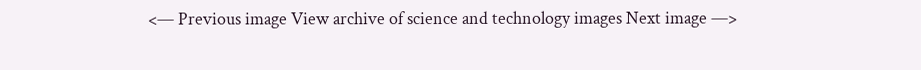<— Previous image View archive of science and technology images Next image —>